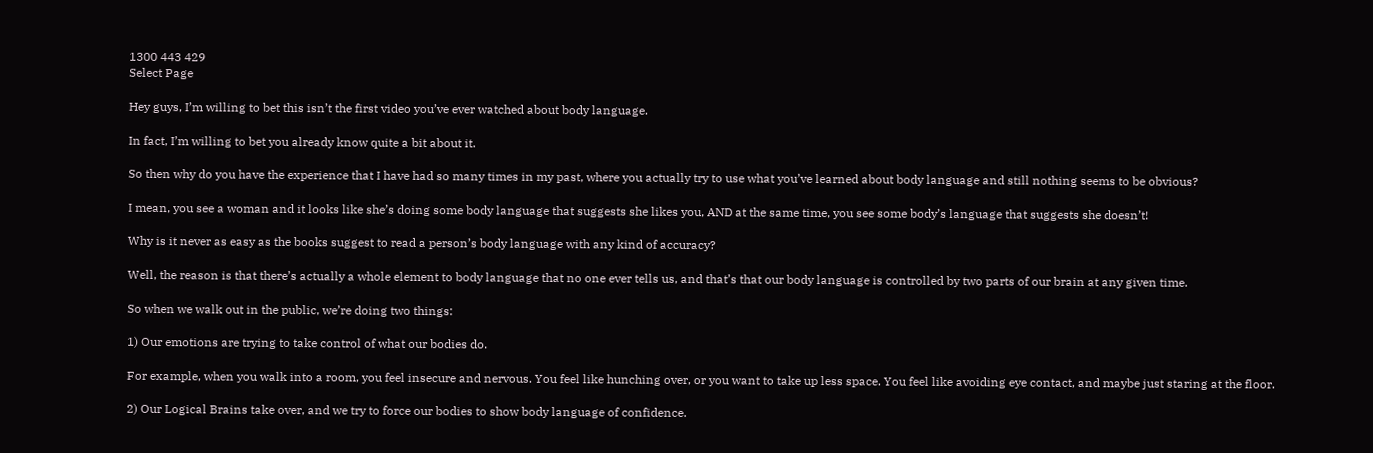1300 443 429
Select Page

Hey guys, I’m willing to bet this isn’t the first video you’ve ever watched about body language.

In fact, I’m willing to bet you already know quite a bit about it.

So then why do you have the experience that I have had so many times in my past, where you actually try to use what you’ve learned about body language and still nothing seems to be obvious?

I mean, you see a woman and it looks like she’s doing some body language that suggests she likes you, AND at the same time, you see some body’s language that suggests she doesn’t!

Why is it never as easy as the books suggest to read a person’s body language with any kind of accuracy?

Well, the reason is that there’s actually a whole element to body language that no one ever tells us, and that’s that our body language is controlled by two parts of our brain at any given time.

So when we walk out in the public, we’re doing two things:

1) Our emotions are trying to take control of what our bodies do.

For example, when you walk into a room, you feel insecure and nervous. You feel like hunching over, or you want to take up less space. You feel like avoiding eye contact, and maybe just staring at the floor.

2) Our Logical Brains take over, and we try to force our bodies to show body language of confidence.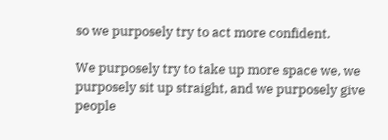so we purposely try to act more confident.

We purposely try to take up more space we, we purposely sit up straight, and we purposely give people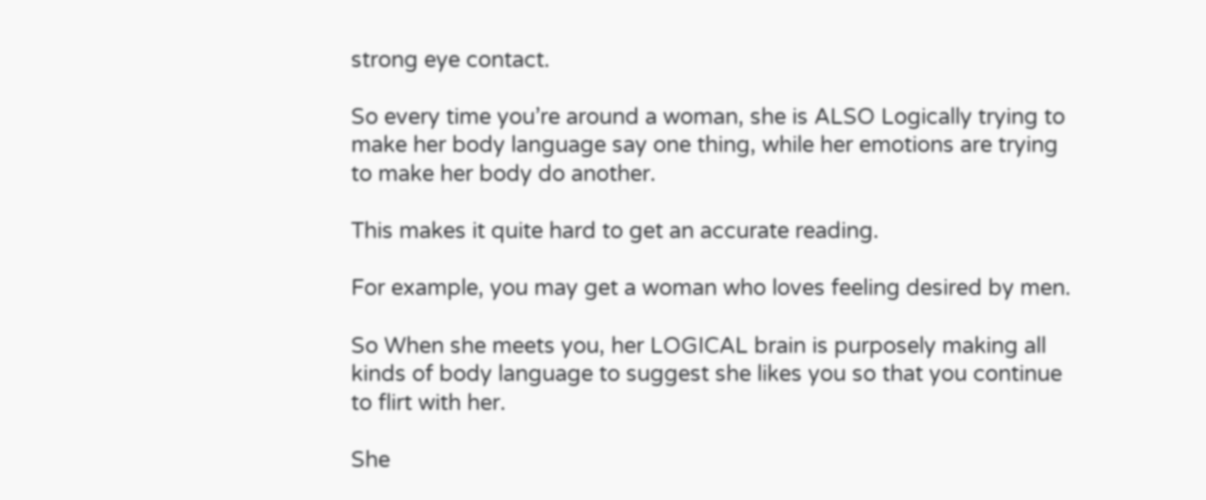strong eye contact.

So every time you’re around a woman, she is ALSO Logically trying to make her body language say one thing, while her emotions are trying to make her body do another.

This makes it quite hard to get an accurate reading.

For example, you may get a woman who loves feeling desired by men.

So When she meets you, her LOGICAL brain is purposely making all kinds of body language to suggest she likes you so that you continue to flirt with her.

She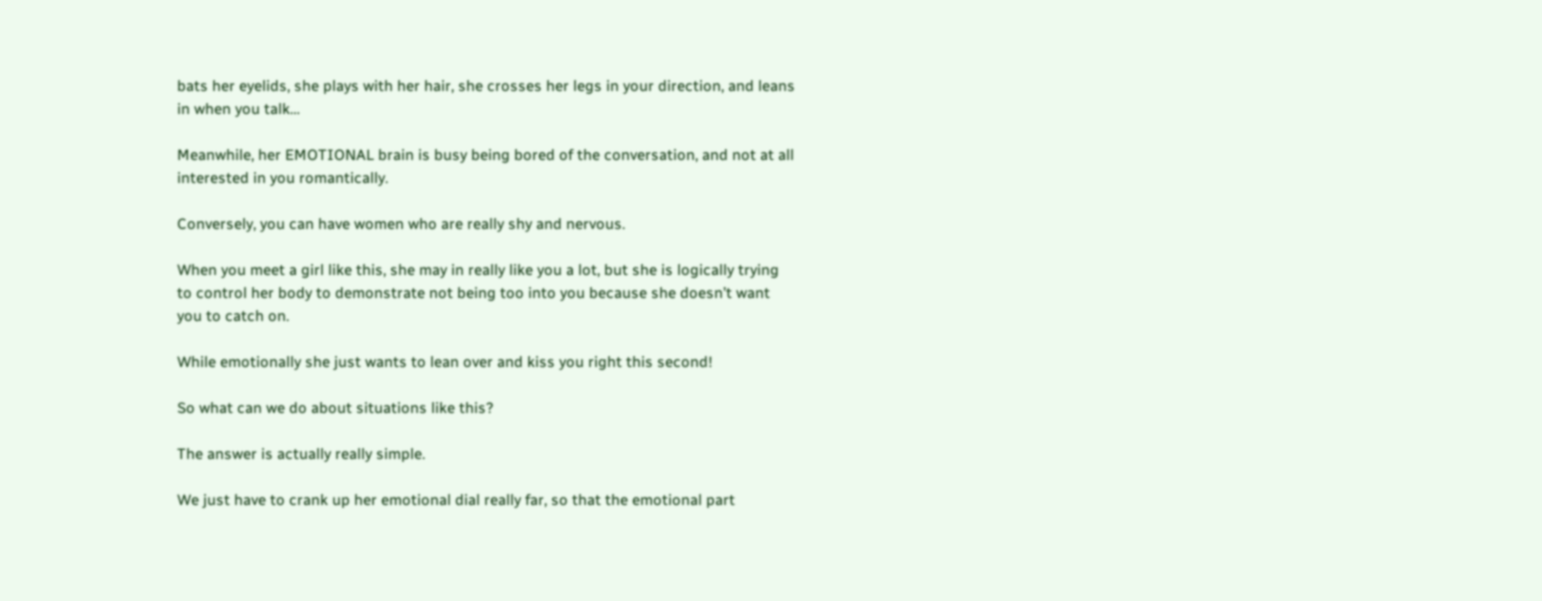bats her eyelids, she plays with her hair, she crosses her legs in your direction, and leans in when you talk…

Meanwhile, her EMOTIONAL brain is busy being bored of the conversation, and not at all interested in you romantically.

Conversely, you can have women who are really shy and nervous.

When you meet a girl like this, she may in really like you a lot, but she is logically trying to control her body to demonstrate not being too into you because she doesn’t want you to catch on.

While emotionally she just wants to lean over and kiss you right this second!

So what can we do about situations like this?

The answer is actually really simple.

We just have to crank up her emotional dial really far, so that the emotional part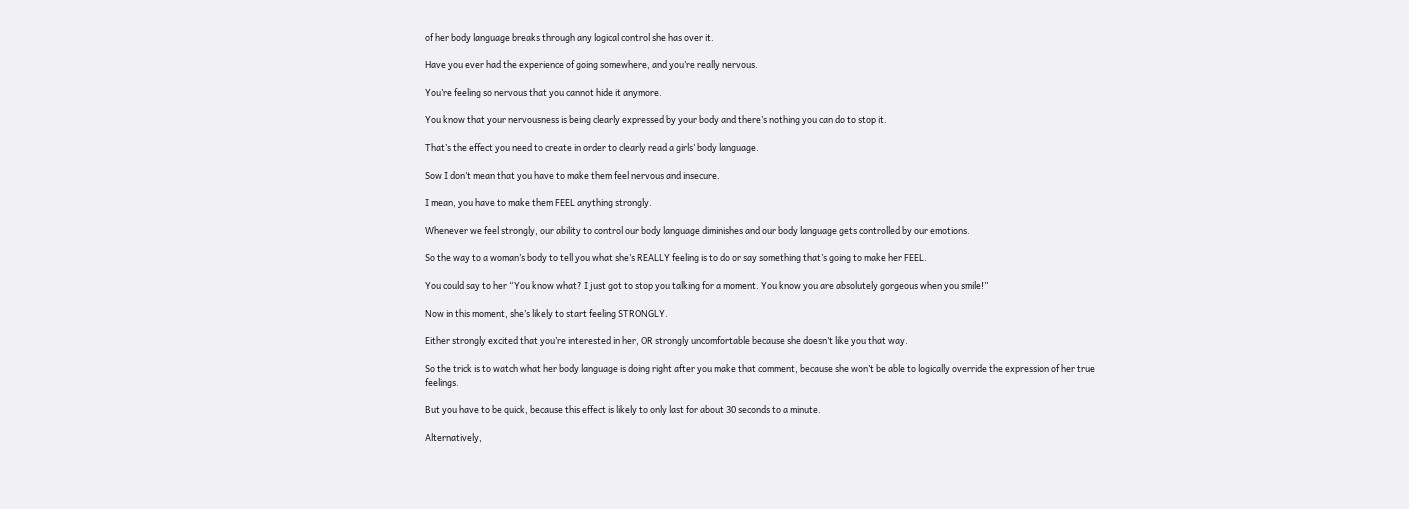of her body language breaks through any logical control she has over it.

Have you ever had the experience of going somewhere, and you’re really nervous.

You’re feeling so nervous that you cannot hide it anymore.

You know that your nervousness is being clearly expressed by your body and there’s nothing you can do to stop it.

That’s the effect you need to create in order to clearly read a girls’ body language.

Sow I don’t mean that you have to make them feel nervous and insecure.

I mean, you have to make them FEEL anything strongly.

Whenever we feel strongly, our ability to control our body language diminishes and our body language gets controlled by our emotions.

So the way to a woman’s body to tell you what she’s REALLY feeling is to do or say something that’s going to make her FEEL.

You could say to her “You know what? I just got to stop you talking for a moment. You know you are absolutely gorgeous when you smile!”

Now in this moment, she’s likely to start feeling STRONGLY.

Either strongly excited that you’re interested in her, OR strongly uncomfortable because she doesn’t like you that way.

So the trick is to watch what her body language is doing right after you make that comment, because she won’t be able to logically override the expression of her true feelings.

But you have to be quick, because this effect is likely to only last for about 30 seconds to a minute.

Alternatively,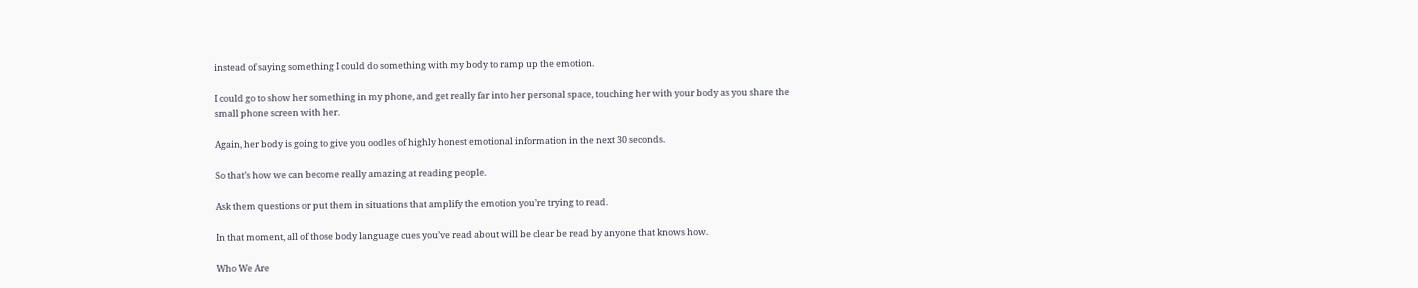instead of saying something I could do something with my body to ramp up the emotion.

I could go to show her something in my phone, and get really far into her personal space, touching her with your body as you share the small phone screen with her.

Again, her body is going to give you oodles of highly honest emotional information in the next 30 seconds.

So that’s how we can become really amazing at reading people.

Ask them questions or put them in situations that amplify the emotion you’re trying to read.

In that moment, all of those body language cues you’ve read about will be clear be read by anyone that knows how.

Who We Are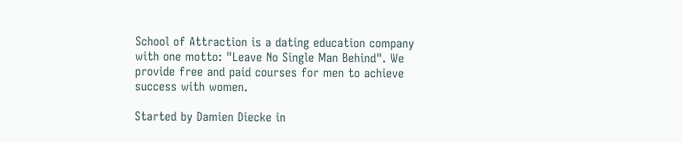School of Attraction is a dating education company with one motto: "Leave No Single Man Behind". We provide free and paid courses for men to achieve success with women.

Started by Damien Diecke in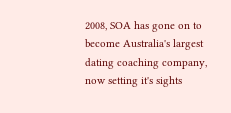2008, SOA has gone on to become Australia's largest dating coaching company, now setting it's sights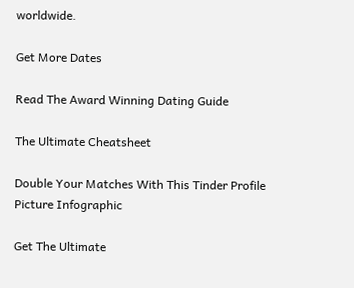worldwide.

Get More Dates

Read The Award Winning Dating Guide

The Ultimate Cheatsheet

Double Your Matches With This Tinder Profile Picture Infographic

Get The Ultimate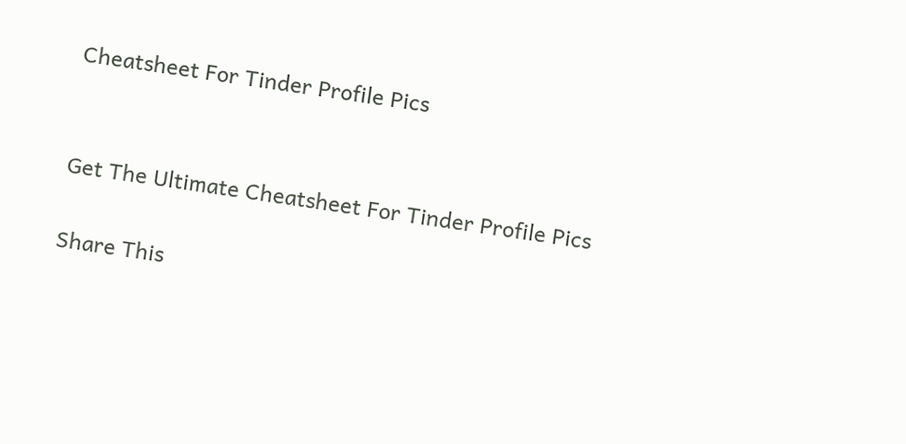Cheatsheet For Tinder Profile Pics


Get The Ultimate Cheatsheet For Tinder Profile Pics

Share This